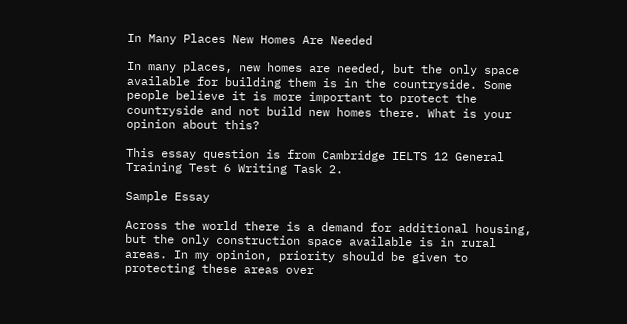In Many Places New Homes Are Needed

In many places, new homes are needed, but the only space available for building them is in the countryside. Some people believe it is more important to protect the countryside and not build new homes there. What is your opinion about this?

This essay question is from Cambridge IELTS 12 General Training Test 6 Writing Task 2.

Sample Essay

Across the world there is a demand for additional housing, but the only construction space available is in rural areas. In my opinion, priority should be given to protecting these areas over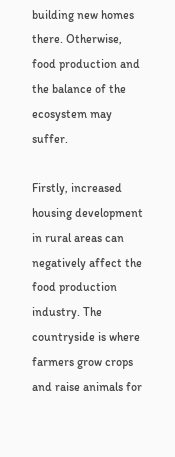building new homes there. Otherwise, food production and the balance of the ecosystem may suffer.

Firstly, increased housing development in rural areas can negatively affect the food production industry. The countryside is where farmers grow crops and raise animals for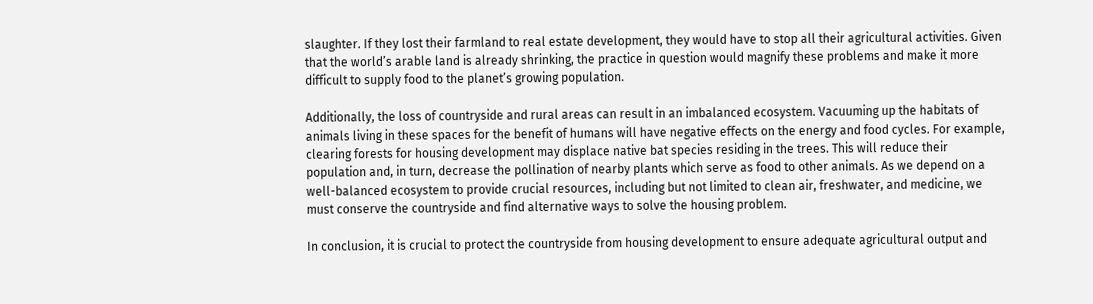slaughter. If they lost their farmland to real estate development, they would have to stop all their agricultural activities. Given that the world’s arable land is already shrinking, the practice in question would magnify these problems and make it more difficult to supply food to the planet’s growing population.

Additionally, the loss of countryside and rural areas can result in an imbalanced ecosystem. Vacuuming up the habitats of animals living in these spaces for the benefit of humans will have negative effects on the energy and food cycles. For example, clearing forests for housing development may displace native bat species residing in the trees. This will reduce their population and, in turn, decrease the pollination of nearby plants which serve as food to other animals. As we depend on a well-balanced ecosystem to provide crucial resources, including but not limited to clean air, freshwater, and medicine, we must conserve the countryside and find alternative ways to solve the housing problem.

In conclusion, it is crucial to protect the countryside from housing development to ensure adequate agricultural output and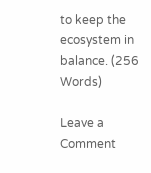to keep the ecosystem in balance. (256 Words)

Leave a Comment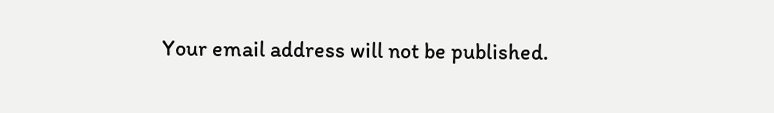Your email address will not be published.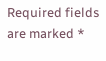Required fields are marked *